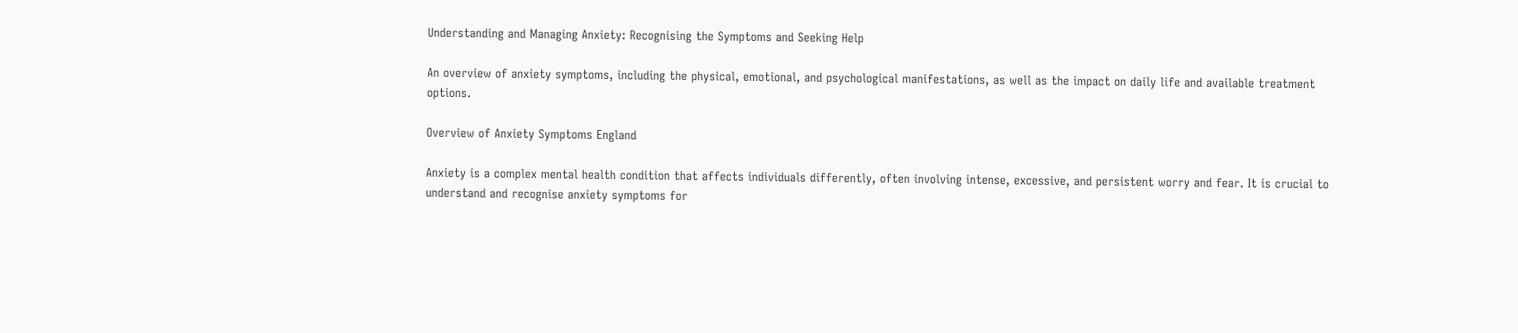Understanding and Managing Anxiety: Recognising the Symptoms and Seeking Help

An overview of anxiety symptoms, including the physical, emotional, and psychological manifestations, as well as the impact on daily life and available treatment options.

Overview of Anxiety Symptoms England

Anxiety is a complex mental health condition that affects individuals differently, often involving intense, excessive, and persistent worry and fear. It is crucial to understand and recognise anxiety symptoms for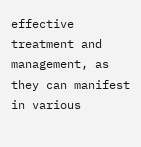effective treatment and management, as they can manifest in various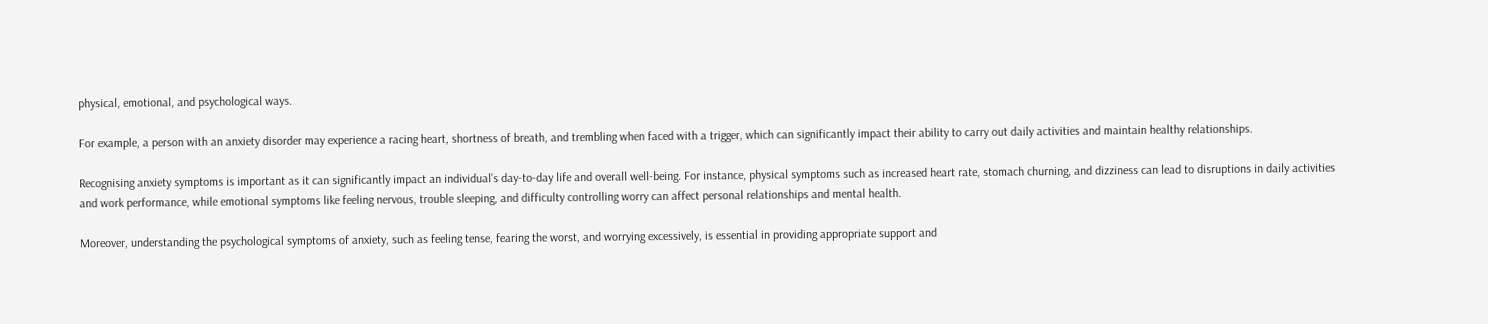physical, emotional, and psychological ways.

For example, a person with an anxiety disorder may experience a racing heart, shortness of breath, and trembling when faced with a trigger, which can significantly impact their ability to carry out daily activities and maintain healthy relationships.

Recognising anxiety symptoms is important as it can significantly impact an individual’s day-to-day life and overall well-being. For instance, physical symptoms such as increased heart rate, stomach churning, and dizziness can lead to disruptions in daily activities and work performance, while emotional symptoms like feeling nervous, trouble sleeping, and difficulty controlling worry can affect personal relationships and mental health.

Moreover, understanding the psychological symptoms of anxiety, such as feeling tense, fearing the worst, and worrying excessively, is essential in providing appropriate support and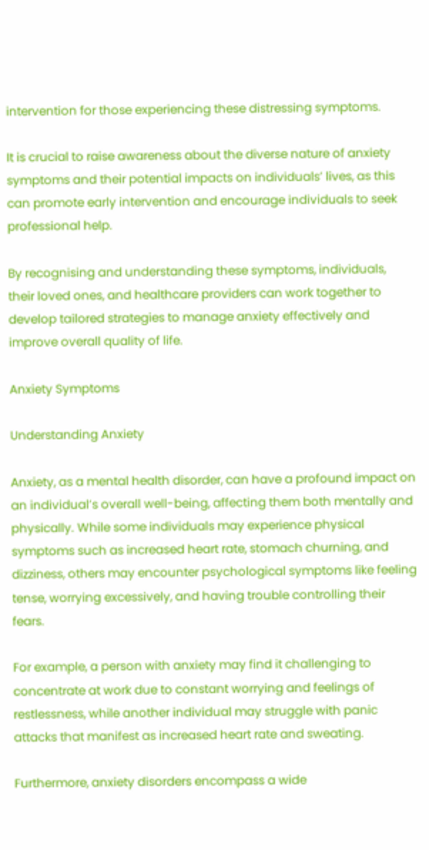intervention for those experiencing these distressing symptoms.

It is crucial to raise awareness about the diverse nature of anxiety symptoms and their potential impacts on individuals’ lives, as this can promote early intervention and encourage individuals to seek professional help.

By recognising and understanding these symptoms, individuals, their loved ones, and healthcare providers can work together to develop tailored strategies to manage anxiety effectively and improve overall quality of life.

Anxiety Symptoms

Understanding Anxiety

Anxiety, as a mental health disorder, can have a profound impact on an individual’s overall well-being, affecting them both mentally and physically. While some individuals may experience physical symptoms such as increased heart rate, stomach churning, and dizziness, others may encounter psychological symptoms like feeling tense, worrying excessively, and having trouble controlling their fears.

For example, a person with anxiety may find it challenging to concentrate at work due to constant worrying and feelings of restlessness, while another individual may struggle with panic attacks that manifest as increased heart rate and sweating.

Furthermore, anxiety disorders encompass a wide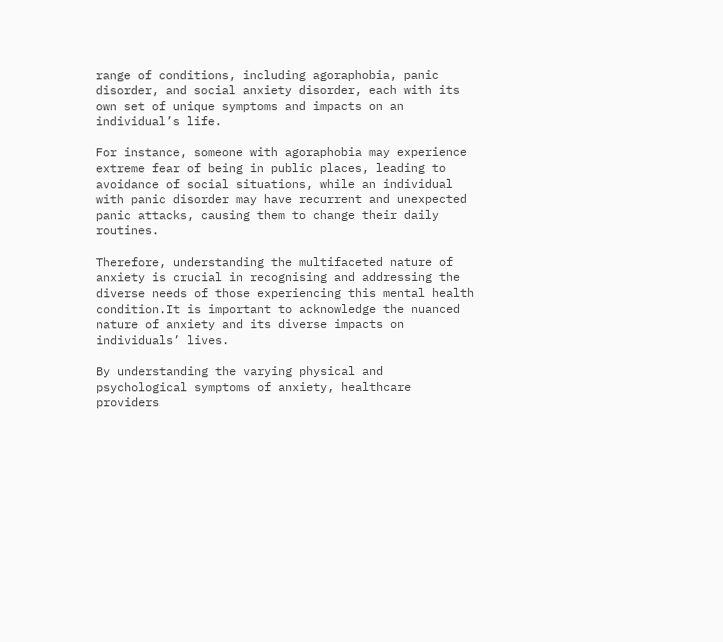range of conditions, including agoraphobia, panic disorder, and social anxiety disorder, each with its own set of unique symptoms and impacts on an individual’s life.

For instance, someone with agoraphobia may experience extreme fear of being in public places, leading to avoidance of social situations, while an individual with panic disorder may have recurrent and unexpected panic attacks, causing them to change their daily routines.

Therefore, understanding the multifaceted nature of anxiety is crucial in recognising and addressing the diverse needs of those experiencing this mental health condition.It is important to acknowledge the nuanced nature of anxiety and its diverse impacts on individuals’ lives.

By understanding the varying physical and psychological symptoms of anxiety, healthcare providers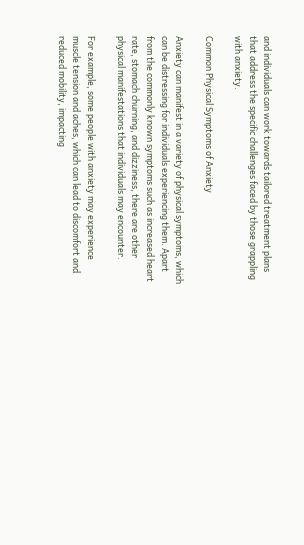and individuals can work towards tailored treatment plans that address the specific challenges faced by those grappling with anxiety.

Common Physical Symptoms of Anxiety

Anxiety can manifest in a variety of physical symptoms, which can be distressing for individuals experiencing them. Apart from the commonly known symptoms such as increased heart rate, stomach churning, and dizziness, there are other physical manifestations that individuals may encounter.

For example, some people with anxiety may experience muscle tension and aches, which can lead to discomfort and reduced mobility, impacting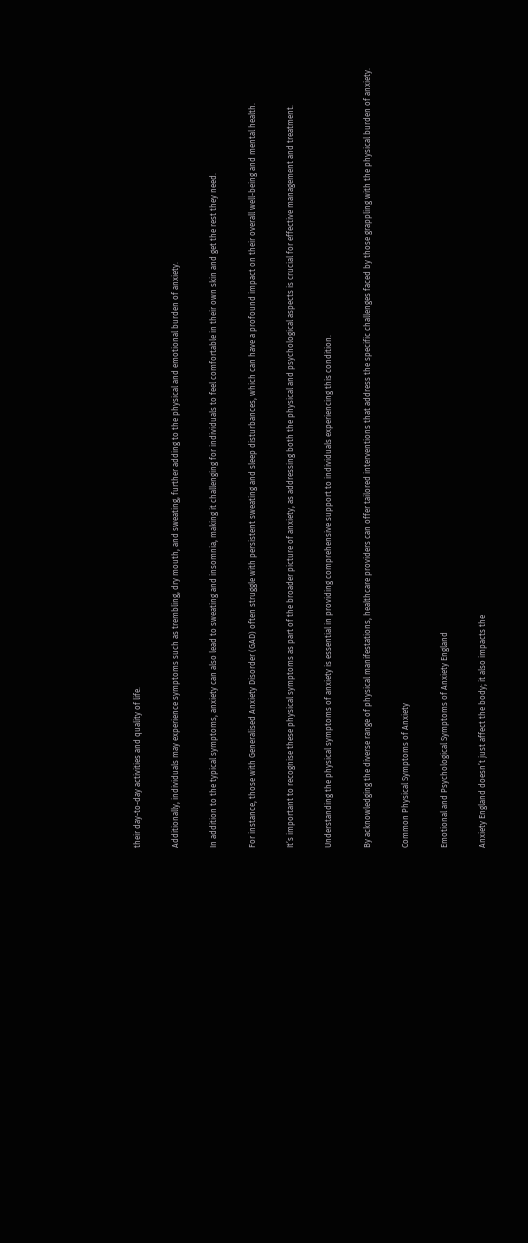their day-to-day activities and quality of life.

Additionally, individuals may experience symptoms such as trembling, dry mouth, and sweating, further adding to the physical and emotional burden of anxiety.

In addition to the typical symptoms, anxiety can also lead to sweating and insomnia, making it challenging for individuals to feel comfortable in their own skin and get the rest they need.

For instance, those with Generalised Anxiety Disorder (GAD) often struggle with persistent sweating and sleep disturbances, which can have a profound impact on their overall well-being and mental health.

It’s important to recognise these physical symptoms as part of the broader picture of anxiety, as addressing both the physical and psychological aspects is crucial for effective management and treatment.

Understanding the physical symptoms of anxiety is essential in providing comprehensive support to individuals experiencing this condition.

By acknowledging the diverse range of physical manifestations, healthcare providers can offer tailored interventions that address the specific challenges faced by those grappling with the physical burden of anxiety.

Common Physical Symptoms of Anxiety

Emotional and Psychological Symptoms of Anxiety England

Anxiety England doesn’t just affect the body; it also impacts the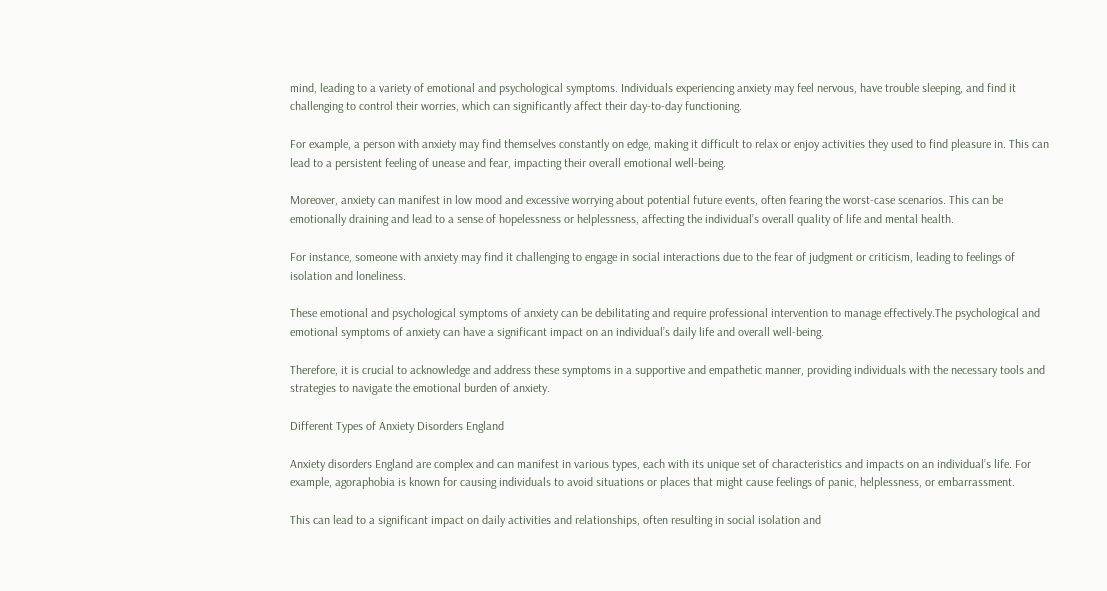mind, leading to a variety of emotional and psychological symptoms. Individuals experiencing anxiety may feel nervous, have trouble sleeping, and find it challenging to control their worries, which can significantly affect their day-to-day functioning.

For example, a person with anxiety may find themselves constantly on edge, making it difficult to relax or enjoy activities they used to find pleasure in. This can lead to a persistent feeling of unease and fear, impacting their overall emotional well-being.

Moreover, anxiety can manifest in low mood and excessive worrying about potential future events, often fearing the worst-case scenarios. This can be emotionally draining and lead to a sense of hopelessness or helplessness, affecting the individual’s overall quality of life and mental health.

For instance, someone with anxiety may find it challenging to engage in social interactions due to the fear of judgment or criticism, leading to feelings of isolation and loneliness.

These emotional and psychological symptoms of anxiety can be debilitating and require professional intervention to manage effectively.The psychological and emotional symptoms of anxiety can have a significant impact on an individual’s daily life and overall well-being.

Therefore, it is crucial to acknowledge and address these symptoms in a supportive and empathetic manner, providing individuals with the necessary tools and strategies to navigate the emotional burden of anxiety.

Different Types of Anxiety Disorders England

Anxiety disorders England are complex and can manifest in various types, each with its unique set of characteristics and impacts on an individual’s life. For example, agoraphobia is known for causing individuals to avoid situations or places that might cause feelings of panic, helplessness, or embarrassment.

This can lead to a significant impact on daily activities and relationships, often resulting in social isolation and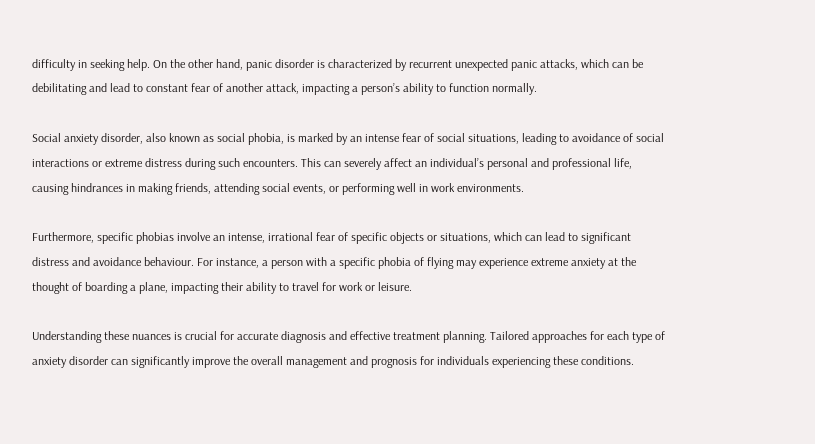difficulty in seeking help. On the other hand, panic disorder is characterized by recurrent unexpected panic attacks, which can be debilitating and lead to constant fear of another attack, impacting a person’s ability to function normally.

Social anxiety disorder, also known as social phobia, is marked by an intense fear of social situations, leading to avoidance of social interactions or extreme distress during such encounters. This can severely affect an individual’s personal and professional life, causing hindrances in making friends, attending social events, or performing well in work environments.

Furthermore, specific phobias involve an intense, irrational fear of specific objects or situations, which can lead to significant distress and avoidance behaviour. For instance, a person with a specific phobia of flying may experience extreme anxiety at the thought of boarding a plane, impacting their ability to travel for work or leisure.

Understanding these nuances is crucial for accurate diagnosis and effective treatment planning. Tailored approaches for each type of anxiety disorder can significantly improve the overall management and prognosis for individuals experiencing these conditions.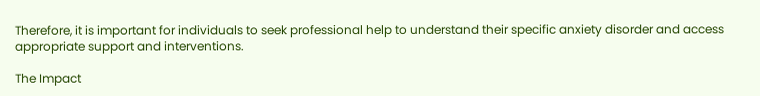Therefore, it is important for individuals to seek professional help to understand their specific anxiety disorder and access appropriate support and interventions.

The Impact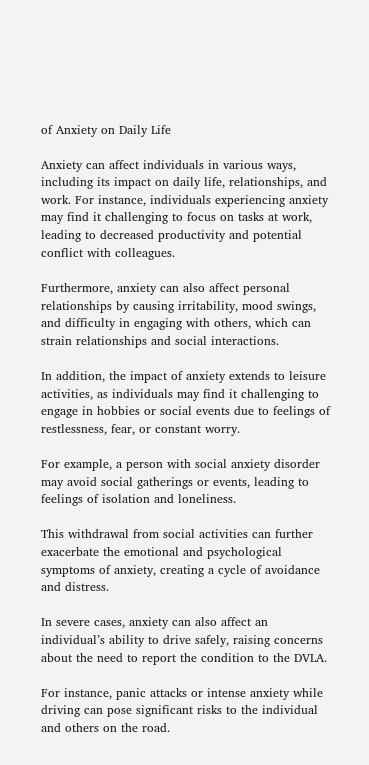of Anxiety on Daily Life

Anxiety can affect individuals in various ways, including its impact on daily life, relationships, and work. For instance, individuals experiencing anxiety may find it challenging to focus on tasks at work, leading to decreased productivity and potential conflict with colleagues.

Furthermore, anxiety can also affect personal relationships by causing irritability, mood swings, and difficulty in engaging with others, which can strain relationships and social interactions.

In addition, the impact of anxiety extends to leisure activities, as individuals may find it challenging to engage in hobbies or social events due to feelings of restlessness, fear, or constant worry.

For example, a person with social anxiety disorder may avoid social gatherings or events, leading to feelings of isolation and loneliness.

This withdrawal from social activities can further exacerbate the emotional and psychological symptoms of anxiety, creating a cycle of avoidance and distress.

In severe cases, anxiety can also affect an individual’s ability to drive safely, raising concerns about the need to report the condition to the DVLA.

For instance, panic attacks or intense anxiety while driving can pose significant risks to the individual and others on the road.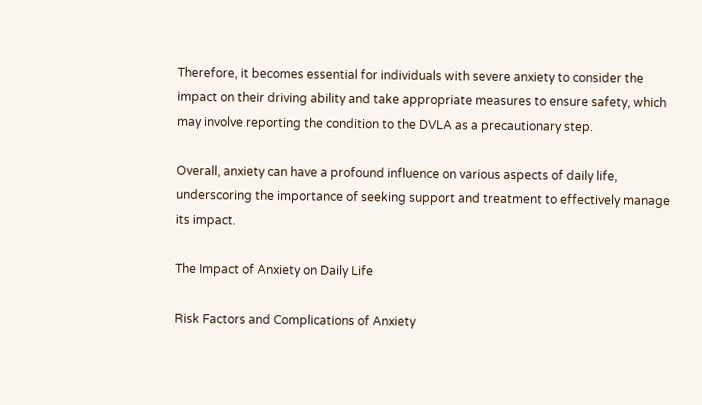Therefore, it becomes essential for individuals with severe anxiety to consider the impact on their driving ability and take appropriate measures to ensure safety, which may involve reporting the condition to the DVLA as a precautionary step.

Overall, anxiety can have a profound influence on various aspects of daily life, underscoring the importance of seeking support and treatment to effectively manage its impact.

The Impact of Anxiety on Daily Life

Risk Factors and Complications of Anxiety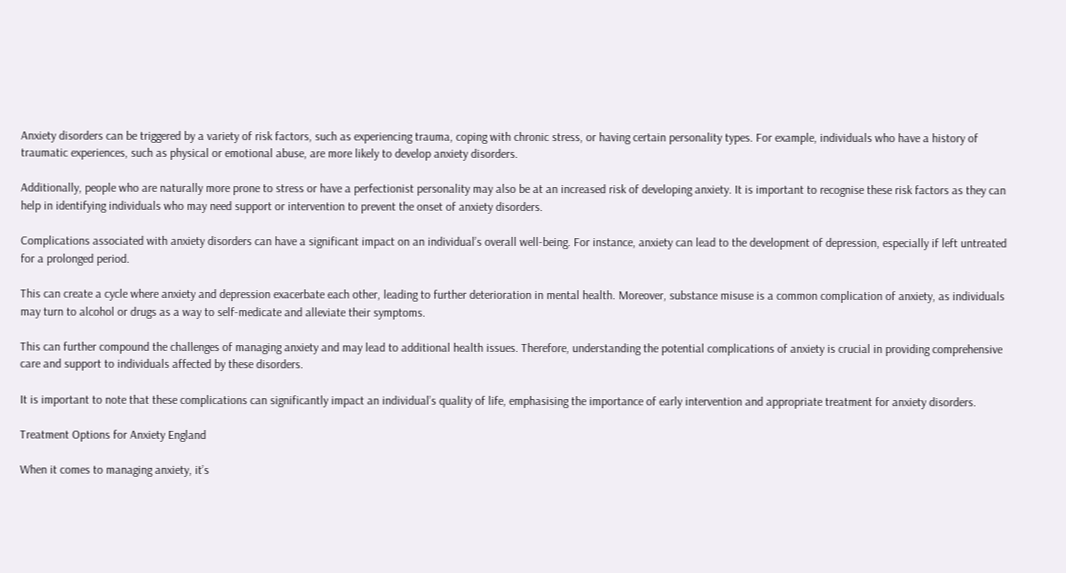Anxiety disorders can be triggered by a variety of risk factors, such as experiencing trauma, coping with chronic stress, or having certain personality types. For example, individuals who have a history of traumatic experiences, such as physical or emotional abuse, are more likely to develop anxiety disorders.

Additionally, people who are naturally more prone to stress or have a perfectionist personality may also be at an increased risk of developing anxiety. It is important to recognise these risk factors as they can help in identifying individuals who may need support or intervention to prevent the onset of anxiety disorders.

Complications associated with anxiety disorders can have a significant impact on an individual’s overall well-being. For instance, anxiety can lead to the development of depression, especially if left untreated for a prolonged period.

This can create a cycle where anxiety and depression exacerbate each other, leading to further deterioration in mental health. Moreover, substance misuse is a common complication of anxiety, as individuals may turn to alcohol or drugs as a way to self-medicate and alleviate their symptoms.

This can further compound the challenges of managing anxiety and may lead to additional health issues. Therefore, understanding the potential complications of anxiety is crucial in providing comprehensive care and support to individuals affected by these disorders.

It is important to note that these complications can significantly impact an individual’s quality of life, emphasising the importance of early intervention and appropriate treatment for anxiety disorders.

Treatment Options for Anxiety England

When it comes to managing anxiety, it’s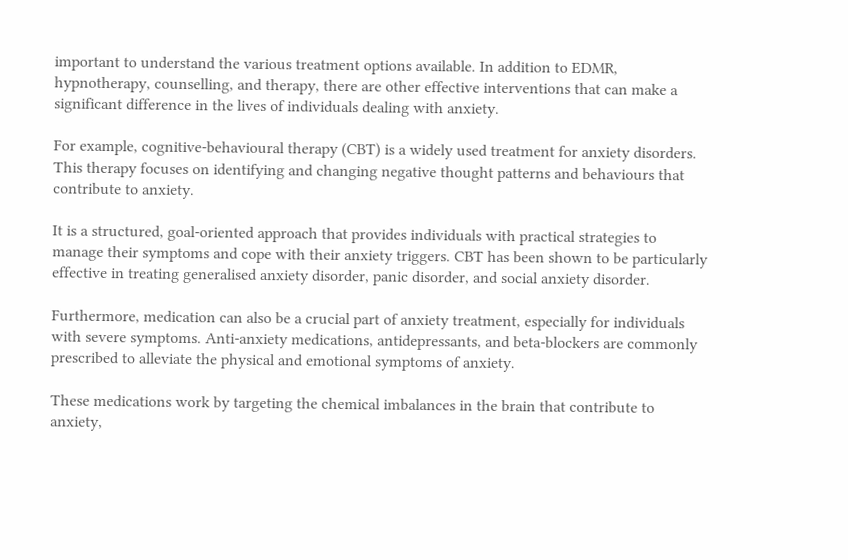important to understand the various treatment options available. In addition to EDMR, hypnotherapy, counselling, and therapy, there are other effective interventions that can make a significant difference in the lives of individuals dealing with anxiety.

For example, cognitive-behavioural therapy (CBT) is a widely used treatment for anxiety disorders. This therapy focuses on identifying and changing negative thought patterns and behaviours that contribute to anxiety.

It is a structured, goal-oriented approach that provides individuals with practical strategies to manage their symptoms and cope with their anxiety triggers. CBT has been shown to be particularly effective in treating generalised anxiety disorder, panic disorder, and social anxiety disorder.

Furthermore, medication can also be a crucial part of anxiety treatment, especially for individuals with severe symptoms. Anti-anxiety medications, antidepressants, and beta-blockers are commonly prescribed to alleviate the physical and emotional symptoms of anxiety.

These medications work by targeting the chemical imbalances in the brain that contribute to anxiety,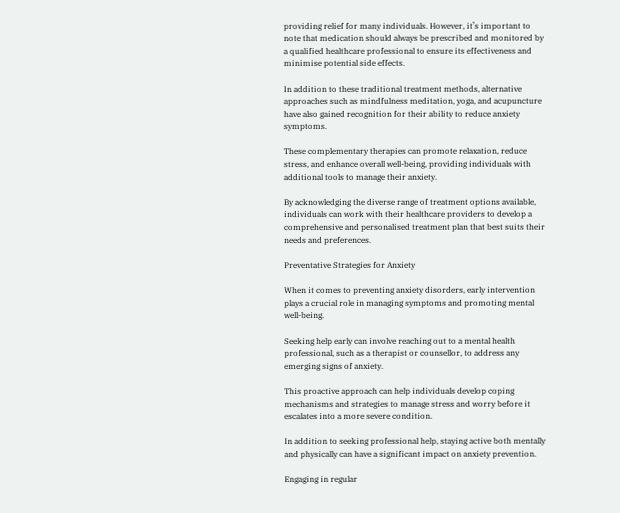providing relief for many individuals. However, it’s important to note that medication should always be prescribed and monitored by a qualified healthcare professional to ensure its effectiveness and minimise potential side effects.

In addition to these traditional treatment methods, alternative approaches such as mindfulness meditation, yoga, and acupuncture have also gained recognition for their ability to reduce anxiety symptoms.

These complementary therapies can promote relaxation, reduce stress, and enhance overall well-being, providing individuals with additional tools to manage their anxiety.

By acknowledging the diverse range of treatment options available, individuals can work with their healthcare providers to develop a comprehensive and personalised treatment plan that best suits their needs and preferences.

Preventative Strategies for Anxiety

When it comes to preventing anxiety disorders, early intervention plays a crucial role in managing symptoms and promoting mental well-being.

Seeking help early can involve reaching out to a mental health professional, such as a therapist or counsellor, to address any emerging signs of anxiety.

This proactive approach can help individuals develop coping mechanisms and strategies to manage stress and worry before it escalates into a more severe condition.

In addition to seeking professional help, staying active both mentally and physically can have a significant impact on anxiety prevention.

Engaging in regular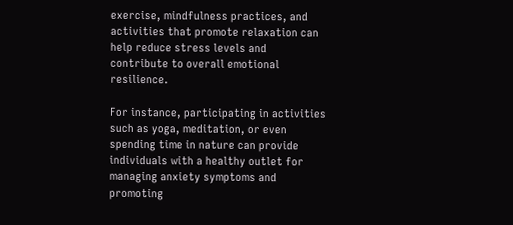exercise, mindfulness practices, and activities that promote relaxation can help reduce stress levels and contribute to overall emotional resilience.

For instance, participating in activities such as yoga, meditation, or even spending time in nature can provide individuals with a healthy outlet for managing anxiety symptoms and promoting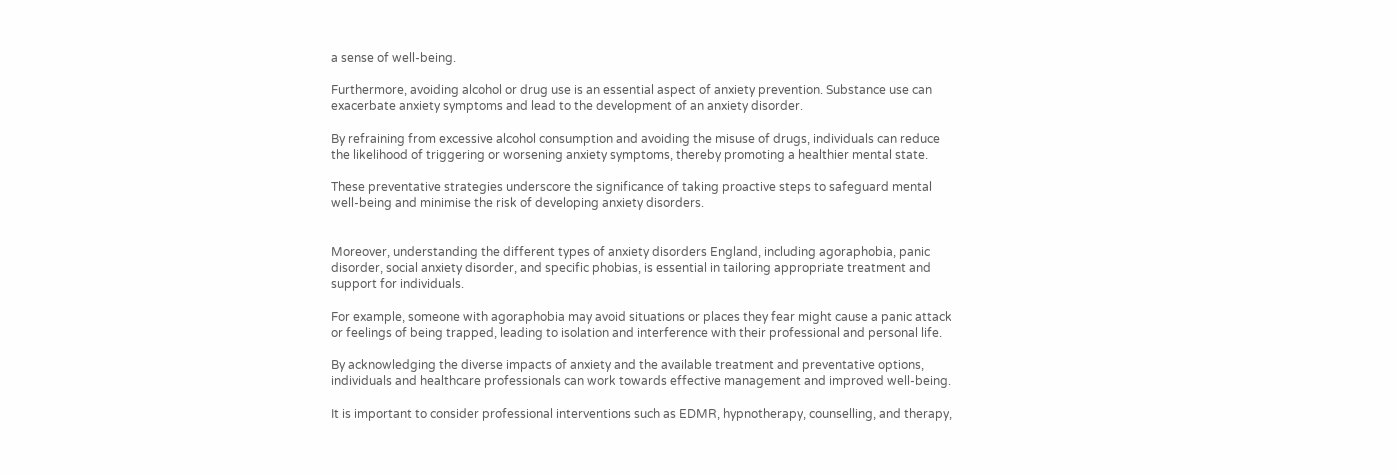a sense of well-being.

Furthermore, avoiding alcohol or drug use is an essential aspect of anxiety prevention. Substance use can exacerbate anxiety symptoms and lead to the development of an anxiety disorder.

By refraining from excessive alcohol consumption and avoiding the misuse of drugs, individuals can reduce the likelihood of triggering or worsening anxiety symptoms, thereby promoting a healthier mental state.

These preventative strategies underscore the significance of taking proactive steps to safeguard mental well-being and minimise the risk of developing anxiety disorders.


Moreover, understanding the different types of anxiety disorders England, including agoraphobia, panic disorder, social anxiety disorder, and specific phobias, is essential in tailoring appropriate treatment and support for individuals.

For example, someone with agoraphobia may avoid situations or places they fear might cause a panic attack or feelings of being trapped, leading to isolation and interference with their professional and personal life.

By acknowledging the diverse impacts of anxiety and the available treatment and preventative options, individuals and healthcare professionals can work towards effective management and improved well-being.

It is important to consider professional interventions such as EDMR, hypnotherapy, counselling, and therapy,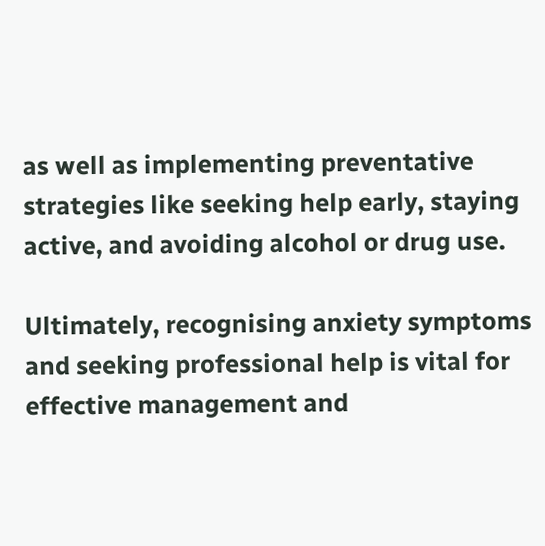as well as implementing preventative strategies like seeking help early, staying active, and avoiding alcohol or drug use.

Ultimately, recognising anxiety symptoms and seeking professional help is vital for effective management and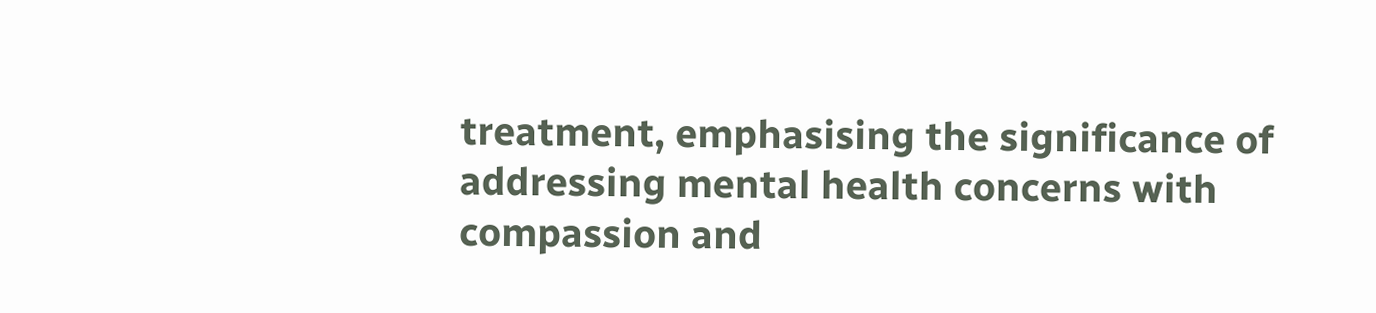treatment, emphasising the significance of addressing mental health concerns with compassion and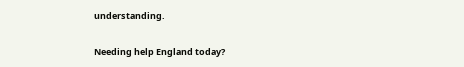understanding.

Needing help England today?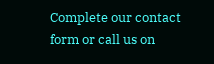Complete our contact form or call us on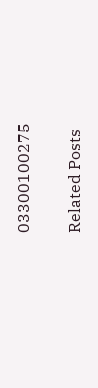03300100275

Related Posts